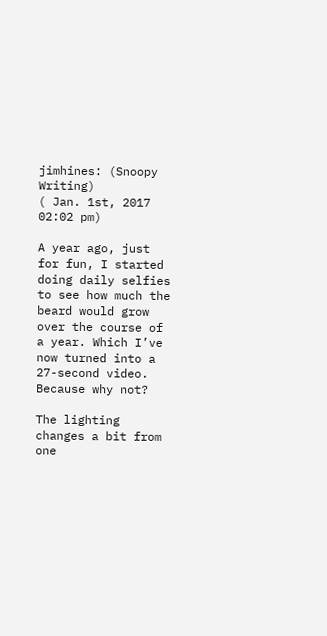jimhines: (Snoopy Writing)
( Jan. 1st, 2017 02:02 pm)

A year ago, just for fun, I started doing daily selfies to see how much the beard would grow over the course of a year. Which I’ve now turned into a 27-second video. Because why not?

The lighting changes a bit from one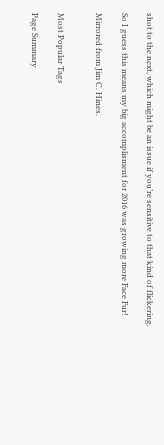shot to the next, which might be an issue if you’re sensitive to that kind of flickering.

So I guess this means my big accomplisment for 2016 was growing more Face Fur!

Mirrored from Jim C. Hines.


Most Popular Tags

Page Summary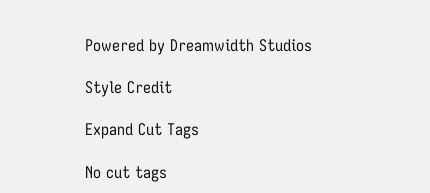Powered by Dreamwidth Studios

Style Credit

Expand Cut Tags

No cut tags